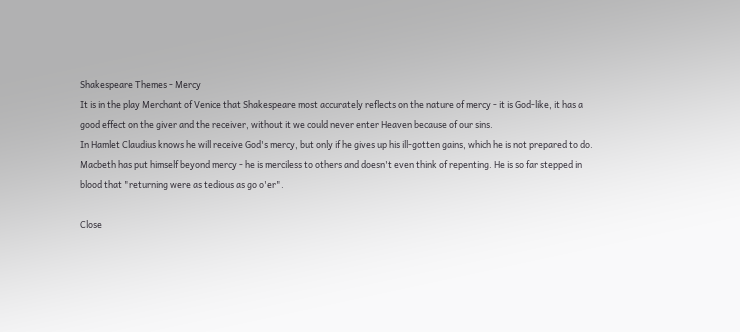Shakespeare Themes - Mercy
It is in the play Merchant of Venice that Shakespeare most accurately reflects on the nature of mercy - it is God-like, it has a good effect on the giver and the receiver, without it we could never enter Heaven because of our sins.
In Hamlet Claudius knows he will receive God's mercy, but only if he gives up his ill-gotten gains, which he is not prepared to do.
Macbeth has put himself beyond mercy - he is merciless to others and doesn't even think of repenting. He is so far stepped in blood that "returning were as tedious as go o'er".

Close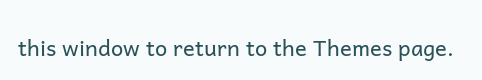this window to return to the Themes page.